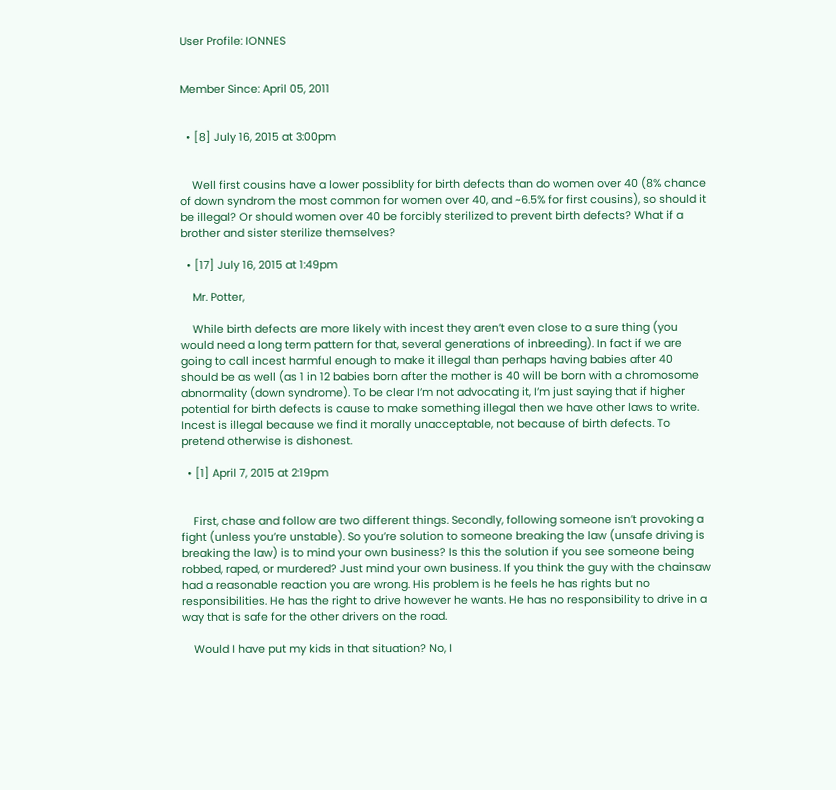User Profile: IONNES


Member Since: April 05, 2011


  • [8] July 16, 2015 at 3:00pm


    Well first cousins have a lower possiblity for birth defects than do women over 40 (8% chance of down syndrom the most common for women over 40, and ~6.5% for first cousins), so should it be illegal? Or should women over 40 be forcibly sterilized to prevent birth defects? What if a brother and sister sterilize themselves?

  • [17] July 16, 2015 at 1:49pm

    Mr. Potter,

    While birth defects are more likely with incest they aren’t even close to a sure thing (you would need a long term pattern for that, several generations of inbreeding). In fact if we are going to call incest harmful enough to make it illegal than perhaps having babies after 40 should be as well (as 1 in 12 babies born after the mother is 40 will be born with a chromosome abnormality (down syndrome). To be clear I’m not advocating it, I’m just saying that if higher potential for birth defects is cause to make something illegal then we have other laws to write. Incest is illegal because we find it morally unacceptable, not because of birth defects. To pretend otherwise is dishonest.

  • [1] April 7, 2015 at 2:19pm


    First, chase and follow are two different things. Secondly, following someone isn’t provoking a fight (unless you’re unstable). So you’re solution to someone breaking the law (unsafe driving is breaking the law) is to mind your own business? Is this the solution if you see someone being robbed, raped, or murdered? Just mind your own business. If you think the guy with the chainsaw had a reasonable reaction you are wrong. His problem is he feels he has rights but no responsibilities. He has the right to drive however he wants. He has no responsibility to drive in a way that is safe for the other drivers on the road.

    Would I have put my kids in that situation? No, I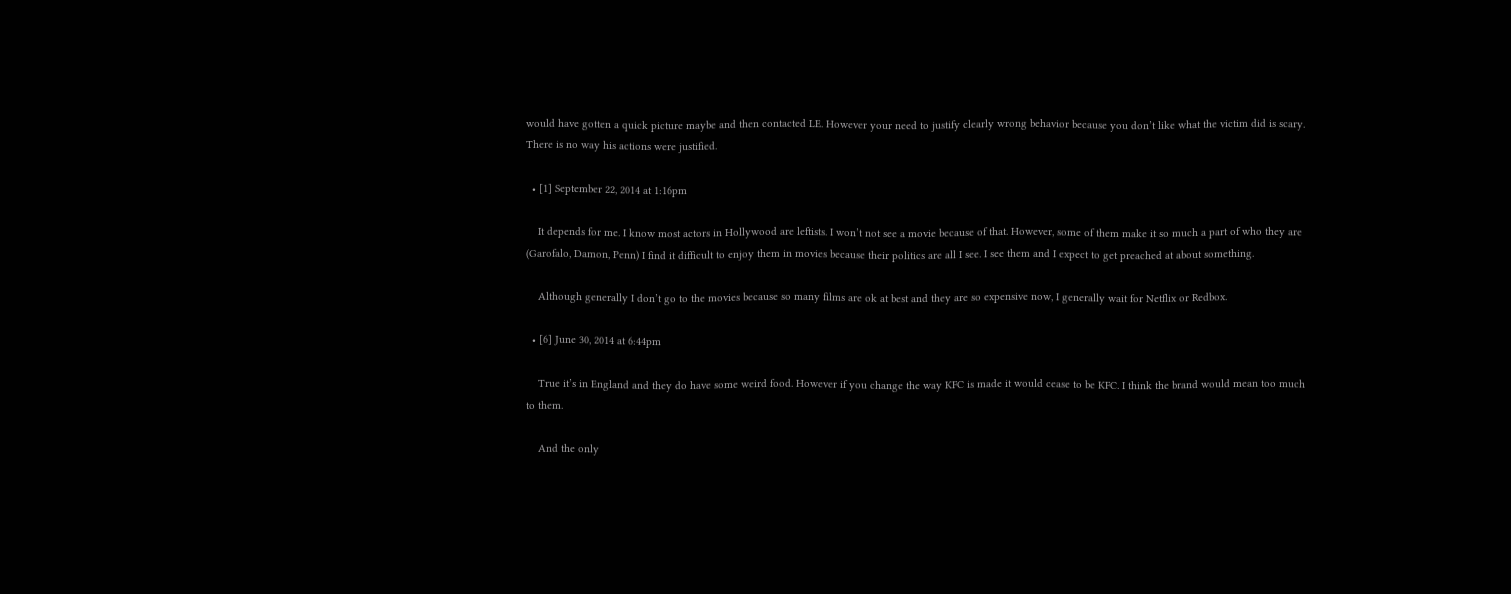would have gotten a quick picture maybe and then contacted LE. However your need to justify clearly wrong behavior because you don’t like what the victim did is scary. There is no way his actions were justified.

  • [1] September 22, 2014 at 1:16pm

    It depends for me. I know most actors in Hollywood are leftists. I won’t not see a movie because of that. However, some of them make it so much a part of who they are (Garofalo, Damon, Penn) I find it difficult to enjoy them in movies because their politics are all I see. I see them and I expect to get preached at about something.

    Although generally I don’t go to the movies because so many films are ok at best and they are so expensive now, I generally wait for Netflix or Redbox.

  • [6] June 30, 2014 at 6:44pm

    True it’s in England and they do have some weird food. However if you change the way KFC is made it would cease to be KFC. I think the brand would mean too much to them.

    And the only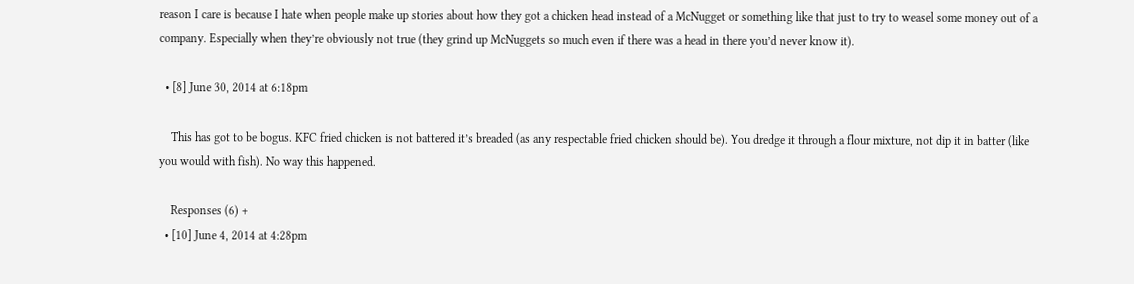reason I care is because I hate when people make up stories about how they got a chicken head instead of a McNugget or something like that just to try to weasel some money out of a company. Especially when they’re obviously not true (they grind up McNuggets so much even if there was a head in there you’d never know it).

  • [8] June 30, 2014 at 6:18pm

    This has got to be bogus. KFC fried chicken is not battered it’s breaded (as any respectable fried chicken should be). You dredge it through a flour mixture, not dip it in batter (like you would with fish). No way this happened.

    Responses (6) +
  • [10] June 4, 2014 at 4:28pm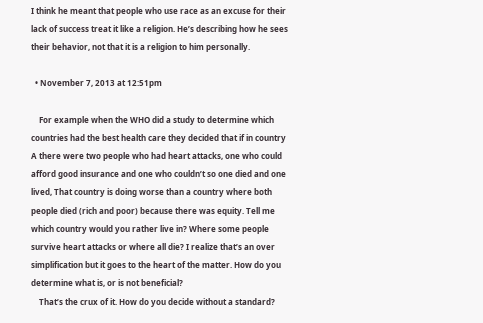I think he meant that people who use race as an excuse for their lack of success treat it like a religion. He’s describing how he sees their behavior, not that it is a religion to him personally.

  • November 7, 2013 at 12:51pm

    For example when the WHO did a study to determine which countries had the best health care they decided that if in country A there were two people who had heart attacks, one who could afford good insurance and one who couldn’t so one died and one lived, That country is doing worse than a country where both people died (rich and poor) because there was equity. Tell me which country would you rather live in? Where some people survive heart attacks or where all die? I realize that’s an over simplification but it goes to the heart of the matter. How do you determine what is, or is not beneficial?
    That’s the crux of it. How do you decide without a standard?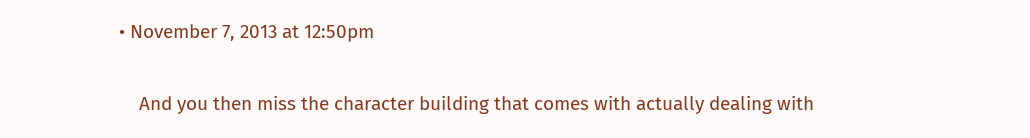• November 7, 2013 at 12:50pm

    And you then miss the character building that comes with actually dealing with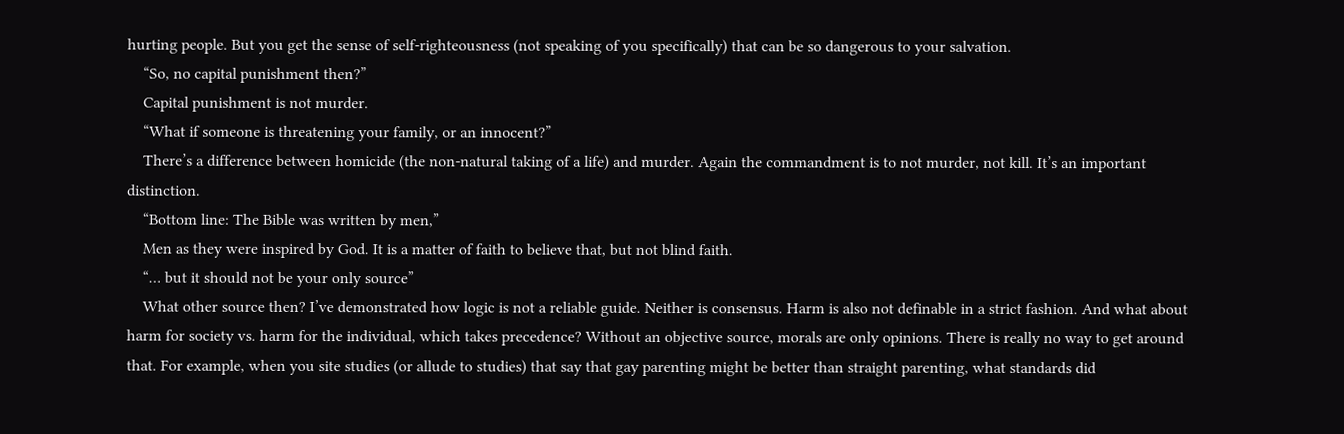hurting people. But you get the sense of self-righteousness (not speaking of you specifically) that can be so dangerous to your salvation.
    “So, no capital punishment then?”
    Capital punishment is not murder.
    “What if someone is threatening your family, or an innocent?”
    There’s a difference between homicide (the non-natural taking of a life) and murder. Again the commandment is to not murder, not kill. It’s an important distinction.
    “Bottom line: The Bible was written by men,”
    Men as they were inspired by God. It is a matter of faith to believe that, but not blind faith.
    “… but it should not be your only source”
    What other source then? I’ve demonstrated how logic is not a reliable guide. Neither is consensus. Harm is also not definable in a strict fashion. And what about harm for society vs. harm for the individual, which takes precedence? Without an objective source, morals are only opinions. There is really no way to get around that. For example, when you site studies (or allude to studies) that say that gay parenting might be better than straight parenting, what standards did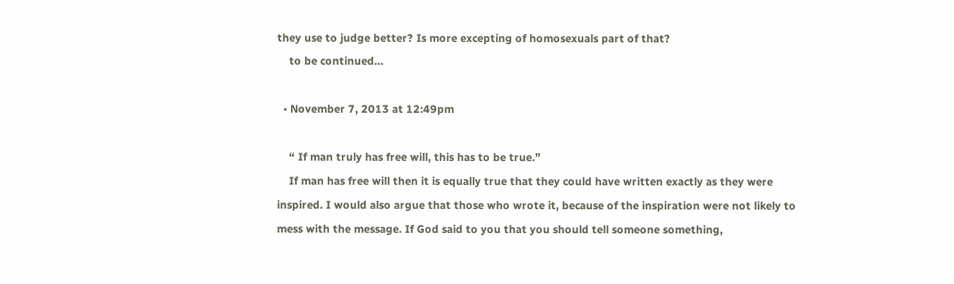they use to judge better? Is more excepting of homosexuals part of that?
    to be continued…

  • November 7, 2013 at 12:49pm

    “ If man truly has free will, this has to be true.”
    If man has free will then it is equally true that they could have written exactly as they were inspired. I would also argue that those who wrote it, because of the inspiration were not likely to mess with the message. If God said to you that you should tell someone something,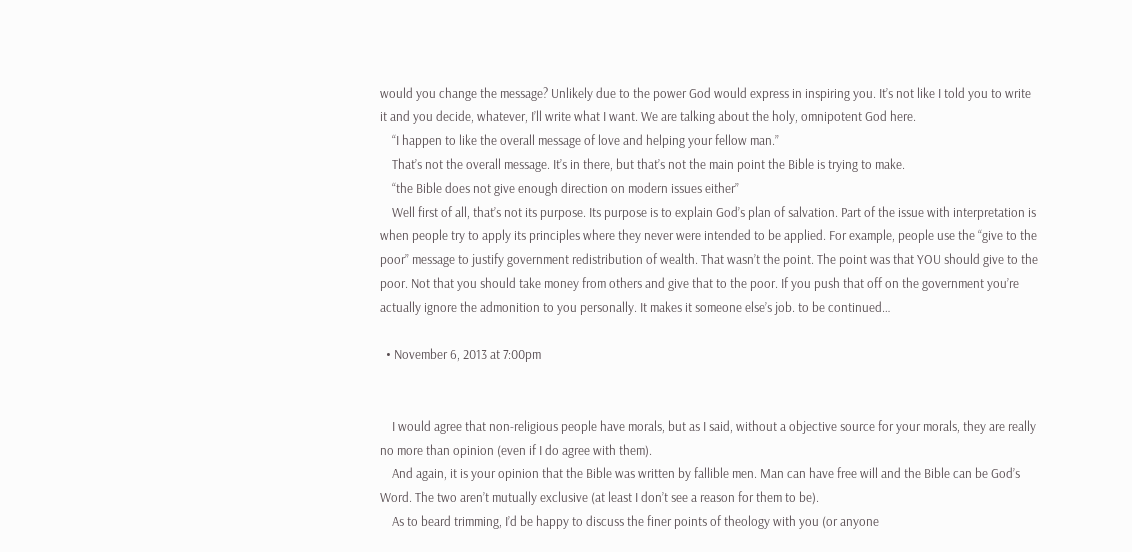would you change the message? Unlikely due to the power God would express in inspiring you. It’s not like I told you to write it and you decide, whatever, I’ll write what I want. We are talking about the holy, omnipotent God here.
    “I happen to like the overall message of love and helping your fellow man.”
    That’s not the overall message. It’s in there, but that’s not the main point the Bible is trying to make.
    “the Bible does not give enough direction on modern issues either”
    Well first of all, that’s not its purpose. Its purpose is to explain God’s plan of salvation. Part of the issue with interpretation is when people try to apply its principles where they never were intended to be applied. For example, people use the “give to the poor” message to justify government redistribution of wealth. That wasn’t the point. The point was that YOU should give to the poor. Not that you should take money from others and give that to the poor. If you push that off on the government you’re actually ignore the admonition to you personally. It makes it someone else’s job. to be continued…

  • November 6, 2013 at 7:00pm


    I would agree that non-religious people have morals, but as I said, without a objective source for your morals, they are really no more than opinion (even if I do agree with them).
    And again, it is your opinion that the Bible was written by fallible men. Man can have free will and the Bible can be God’s Word. The two aren’t mutually exclusive (at least I don’t see a reason for them to be).
    As to beard trimming, I’d be happy to discuss the finer points of theology with you (or anyone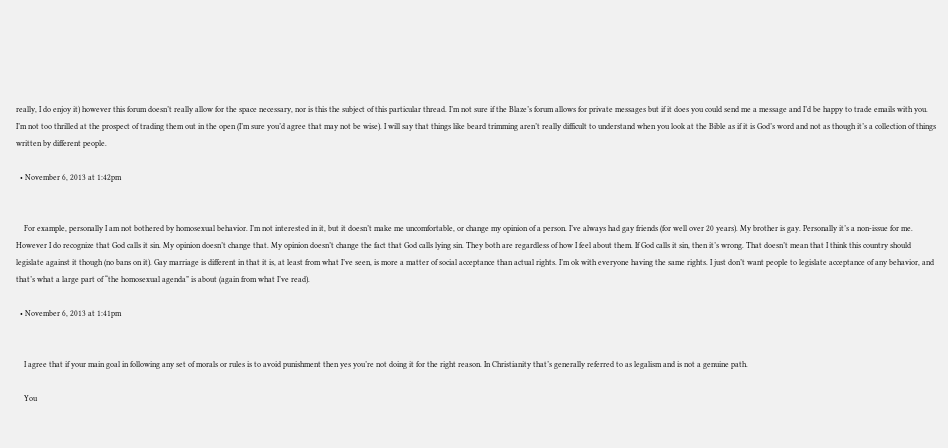really, I do enjoy it) however this forum doesn’t really allow for the space necessary, nor is this the subject of this particular thread. I’m not sure if the Blaze’s forum allows for private messages but if it does you could send me a message and I’d be happy to trade emails with you. I’m not too thrilled at the prospect of trading them out in the open (I’m sure you’d agree that may not be wise). I will say that things like beard trimming aren’t really difficult to understand when you look at the Bible as if it is God’s word and not as though it’s a collection of things written by different people.

  • November 6, 2013 at 1:42pm


    For example, personally I am not bothered by homosexual behavior. I’m not interested in it, but it doesn’t make me uncomfortable, or change my opinion of a person. I’ve always had gay friends (for well over 20 years). My brother is gay. Personally it’s a non-issue for me. However I do recognize that God calls it sin. My opinion doesn’t change that. My opinion doesn’t change the fact that God calls lying sin. They both are regardless of how I feel about them. If God calls it sin, then it’s wrong. That doesn’t mean that I think this country should legislate against it though (no bans on it). Gay marriage is different in that it is, at least from what I’ve seen, is more a matter of social acceptance than actual rights. I’m ok with everyone having the same rights. I just don’t want people to legislate acceptance of any behavior, and that’s what a large part of “the homosexual agenda” is about (again from what I’ve read).

  • November 6, 2013 at 1:41pm


    I agree that if your main goal in following any set of morals or rules is to avoid punishment then yes you’re not doing it for the right reason. In Christianity that’s generally referred to as legalism and is not a genuine path.

    You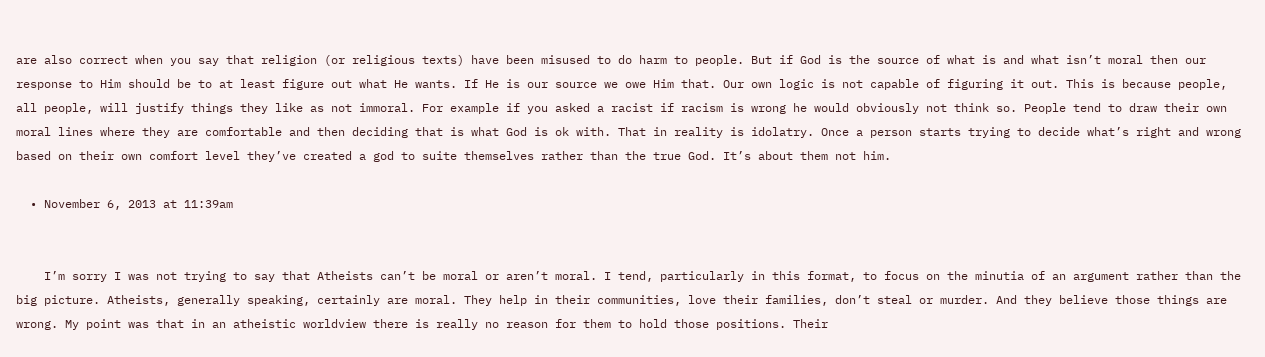are also correct when you say that religion (or religious texts) have been misused to do harm to people. But if God is the source of what is and what isn’t moral then our response to Him should be to at least figure out what He wants. If He is our source we owe Him that. Our own logic is not capable of figuring it out. This is because people, all people, will justify things they like as not immoral. For example if you asked a racist if racism is wrong he would obviously not think so. People tend to draw their own moral lines where they are comfortable and then deciding that is what God is ok with. That in reality is idolatry. Once a person starts trying to decide what’s right and wrong based on their own comfort level they’ve created a god to suite themselves rather than the true God. It’s about them not him.

  • November 6, 2013 at 11:39am


    I’m sorry I was not trying to say that Atheists can’t be moral or aren’t moral. I tend, particularly in this format, to focus on the minutia of an argument rather than the big picture. Atheists, generally speaking, certainly are moral. They help in their communities, love their families, don’t steal or murder. And they believe those things are wrong. My point was that in an atheistic worldview there is really no reason for them to hold those positions. Their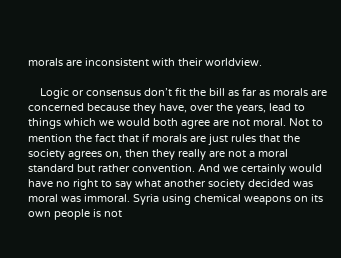morals are inconsistent with their worldview.

    Logic or consensus don’t fit the bill as far as morals are concerned because they have, over the years, lead to things which we would both agree are not moral. Not to mention the fact that if morals are just rules that the society agrees on, then they really are not a moral standard but rather convention. And we certainly would have no right to say what another society decided was moral was immoral. Syria using chemical weapons on its own people is not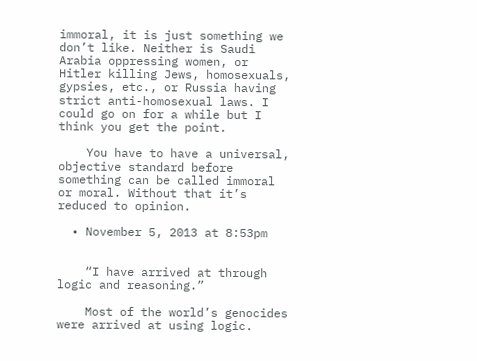immoral, it is just something we don’t like. Neither is Saudi Arabia oppressing women, or Hitler killing Jews, homosexuals, gypsies, etc., or Russia having strict anti-homosexual laws. I could go on for a while but I think you get the point.

    You have to have a universal, objective standard before something can be called immoral or moral. Without that it’s reduced to opinion.

  • November 5, 2013 at 8:53pm


    “I have arrived at through logic and reasoning.”

    Most of the world’s genocides were arrived at using logic.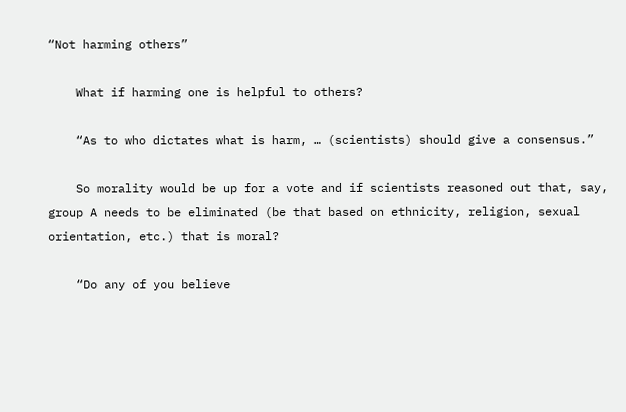“Not harming others”

    What if harming one is helpful to others?

    “As to who dictates what is harm, … (scientists) should give a consensus.”

    So morality would be up for a vote and if scientists reasoned out that, say, group A needs to be eliminated (be that based on ethnicity, religion, sexual orientation, etc.) that is moral?

    “Do any of you believe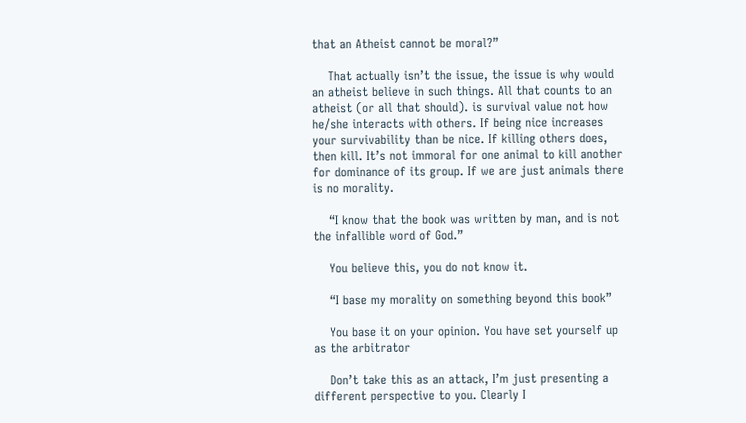that an Atheist cannot be moral?”

    That actually isn’t the issue, the issue is why would an atheist believe in such things. All that counts to an atheist (or all that should). is survival value not how he/she interacts with others. If being nice increases your survivability than be nice. If killing others does, then kill. It’s not immoral for one animal to kill another for dominance of its group. If we are just animals there is no morality.

    “I know that the book was written by man, and is not the infallible word of God.”

    You believe this, you do not know it.

    “I base my morality on something beyond this book”

    You base it on your opinion. You have set yourself up as the arbitrator

    Don’t take this as an attack, I’m just presenting a different perspective to you. Clearly I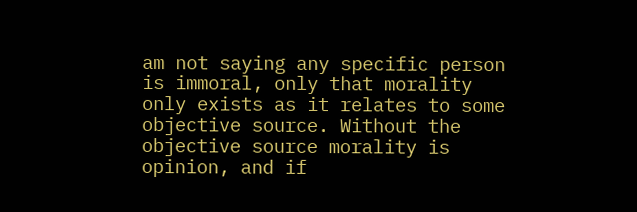am not saying any specific person is immoral, only that morality only exists as it relates to some objective source. Without the objective source morality is opinion, and if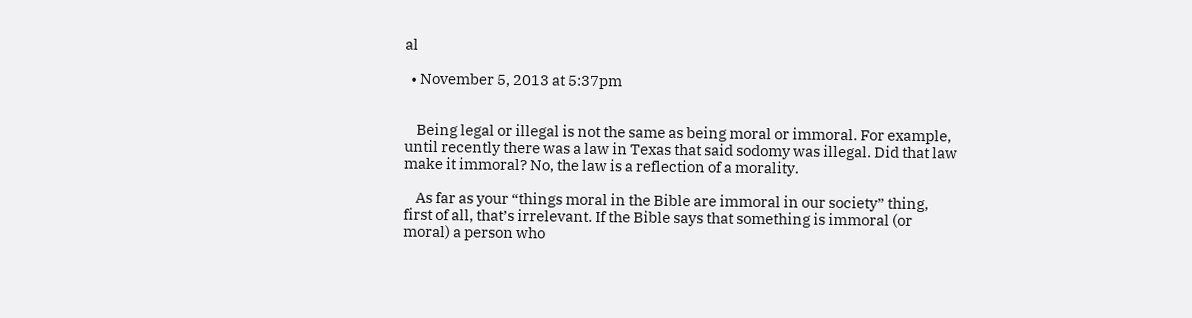al

  • November 5, 2013 at 5:37pm


    Being legal or illegal is not the same as being moral or immoral. For example, until recently there was a law in Texas that said sodomy was illegal. Did that law make it immoral? No, the law is a reflection of a morality.

    As far as your “things moral in the Bible are immoral in our society” thing, first of all, that’s irrelevant. If the Bible says that something is immoral (or moral) a person who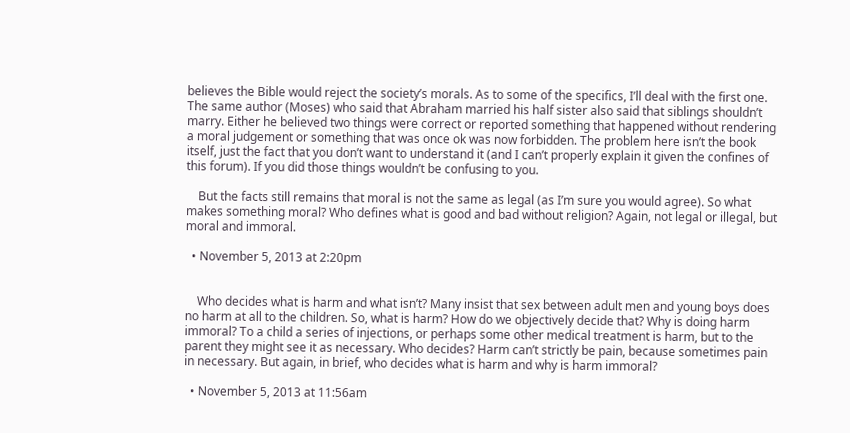believes the Bible would reject the society’s morals. As to some of the specifics, I’ll deal with the first one. The same author (Moses) who said that Abraham married his half sister also said that siblings shouldn’t marry. Either he believed two things were correct or reported something that happened without rendering a moral judgement or something that was once ok was now forbidden. The problem here isn’t the book itself, just the fact that you don’t want to understand it (and I can’t properly explain it given the confines of this forum). If you did those things wouldn’t be confusing to you.

    But the facts still remains that moral is not the same as legal (as I’m sure you would agree). So what makes something moral? Who defines what is good and bad without religion? Again, not legal or illegal, but moral and immoral.

  • November 5, 2013 at 2:20pm


    Who decides what is harm and what isn’t? Many insist that sex between adult men and young boys does no harm at all to the children. So, what is harm? How do we objectively decide that? Why is doing harm immoral? To a child a series of injections, or perhaps some other medical treatment is harm, but to the parent they might see it as necessary. Who decides? Harm can’t strictly be pain, because sometimes pain in necessary. But again, in brief, who decides what is harm and why is harm immoral?

  • November 5, 2013 at 11:56am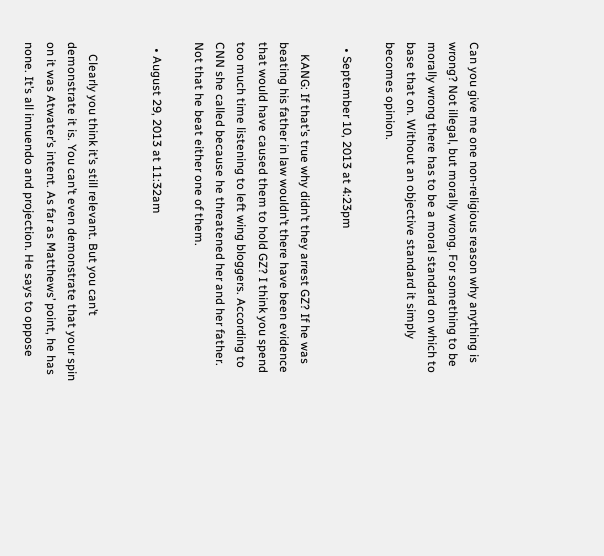Can you give me one non-religious reason why anything is wrong? Not illegal, but morally wrong. For something to be morally wrong there has to be a moral standard on which to base that on. Without an objective standard it simply becomes opinion.

  • September 10, 2013 at 4:23pm

    KANG: If that’s true why didn’t they arrest GZ? If he was beating his father in law wouldn’t there have been evidence that would have caused them to hold GZ? I think you spend too much time listening to left wing bloggers. According to CNN she called because he threatened her and her father. Not that he beat either one of them.

  • August 29, 2013 at 11:32am


    Clearly you think it’s still relevant. But you can’t demonstrate it is. You can’t even demonstrate that your spin on it was Atwater’s intent. As far as Matthews’ point, he has none. It’s all innuendo and projection. He says to oppose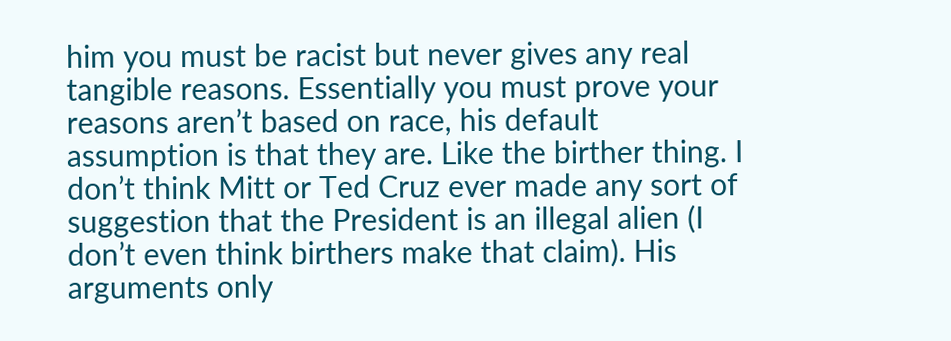him you must be racist but never gives any real tangible reasons. Essentially you must prove your reasons aren’t based on race, his default assumption is that they are. Like the birther thing. I don’t think Mitt or Ted Cruz ever made any sort of suggestion that the President is an illegal alien (I don’t even think birthers make that claim). His arguments only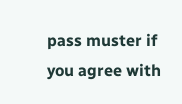pass muster if you agree with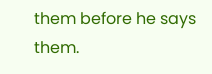them before he says them.